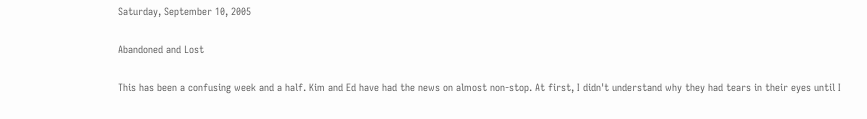Saturday, September 10, 2005

Abandoned and Lost

This has been a confusing week and a half. Kim and Ed have had the news on almost non-stop. At first, I didn't understand why they had tears in their eyes until I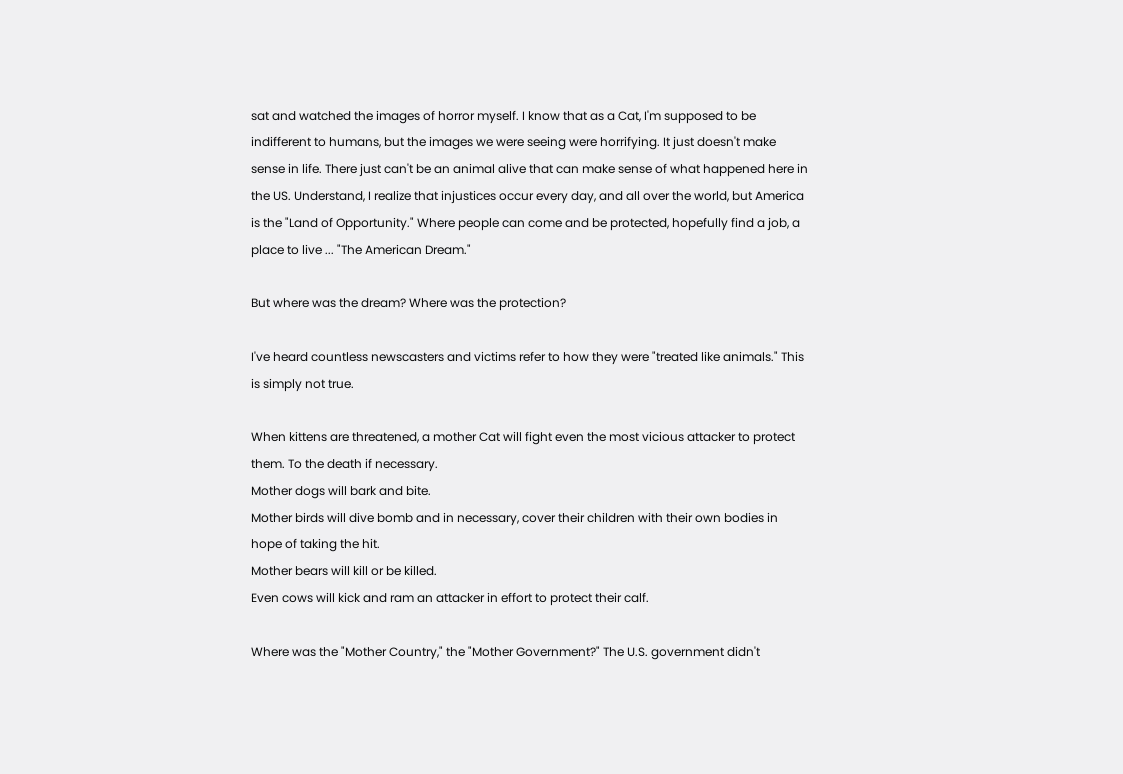sat and watched the images of horror myself. I know that as a Cat, I'm supposed to be indifferent to humans, but the images we were seeing were horrifying. It just doesn't make sense in life. There just can't be an animal alive that can make sense of what happened here in the US. Understand, I realize that injustices occur every day, and all over the world, but America is the "Land of Opportunity." Where people can come and be protected, hopefully find a job, a place to live ... "The American Dream."

But where was the dream? Where was the protection?

I've heard countless newscasters and victims refer to how they were "treated like animals." This is simply not true.

When kittens are threatened, a mother Cat will fight even the most vicious attacker to protect them. To the death if necessary.
Mother dogs will bark and bite.
Mother birds will dive bomb and in necessary, cover their children with their own bodies in hope of taking the hit.
Mother bears will kill or be killed.
Even cows will kick and ram an attacker in effort to protect their calf.

Where was the "Mother Country," the "Mother Government?" The U.S. government didn't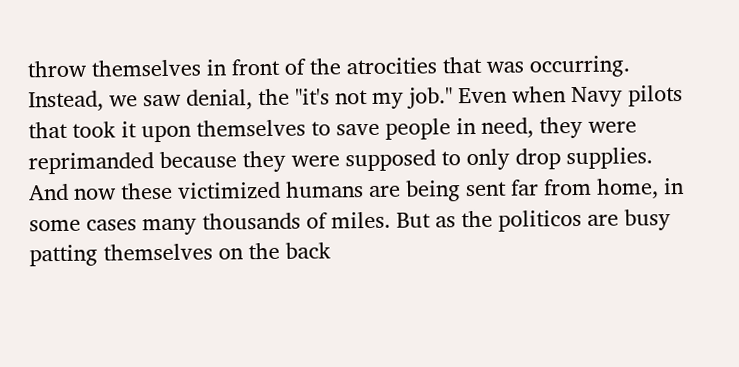throw themselves in front of the atrocities that was occurring. Instead, we saw denial, the "it's not my job." Even when Navy pilots that took it upon themselves to save people in need, they were reprimanded because they were supposed to only drop supplies. And now these victimized humans are being sent far from home, in some cases many thousands of miles. But as the politicos are busy patting themselves on the back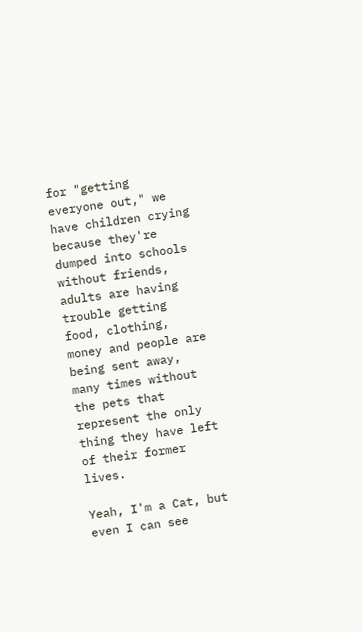for "getting everyone out," we have children crying because they're dumped into schools without friends, adults are having trouble getting food, clothing, money and people are being sent away, many times without the pets that represent the only thing they have left of their former lives.

Yeah, I'm a Cat, but even I can see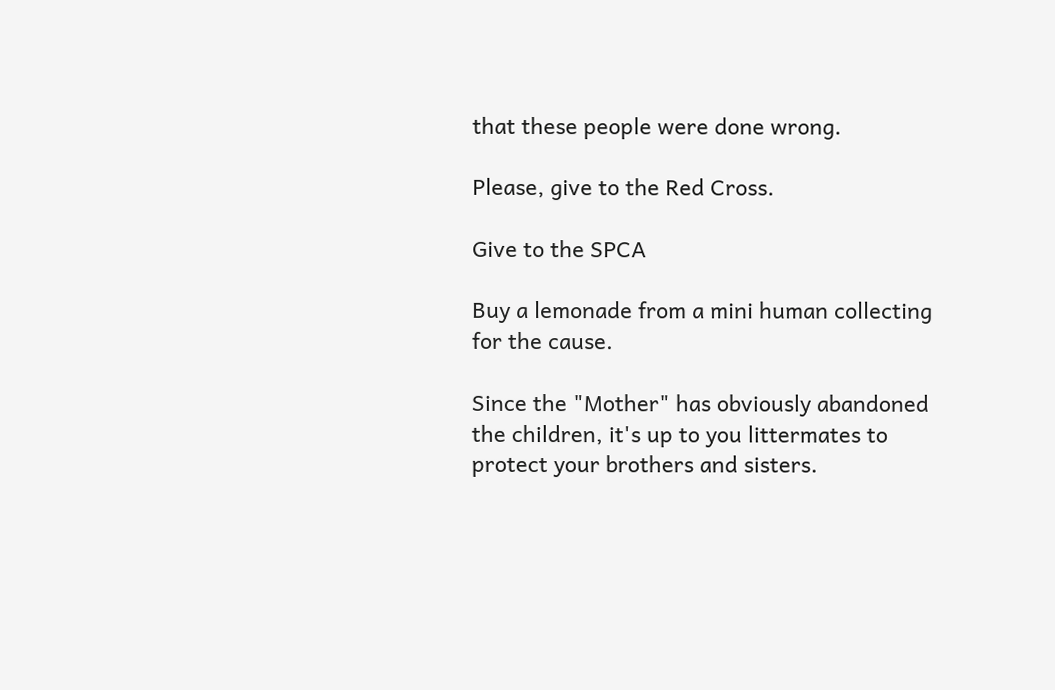that these people were done wrong.

Please, give to the Red Cross.

Give to the SPCA

Buy a lemonade from a mini human collecting for the cause.

Since the "Mother" has obviously abandoned the children, it's up to you littermates to protect your brothers and sisters.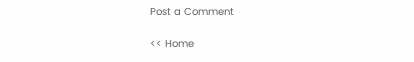Post a Comment

<< Home